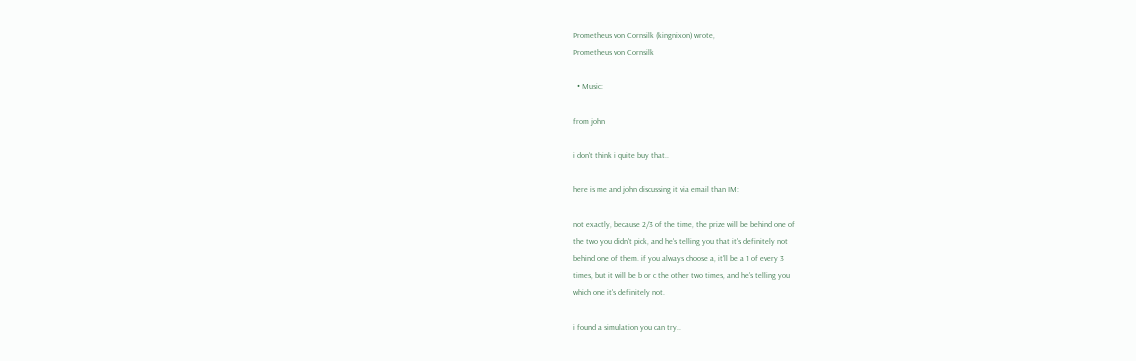Prometheus von Cornsilk (kingnixon) wrote,
Prometheus von Cornsilk

  • Music:

from john

i don't think i quite buy that..

here is me and john discussing it via email than IM:

not exactly, because 2/3 of the time, the prize will be behind one of
the two you didn't pick, and he's telling you that it's definitely not
behind one of them. if you always choose a, it'll be a 1 of every 3
times, but it will be b or c the other two times, and he's telling you
which one it's definitely not.

i found a simulation you can try..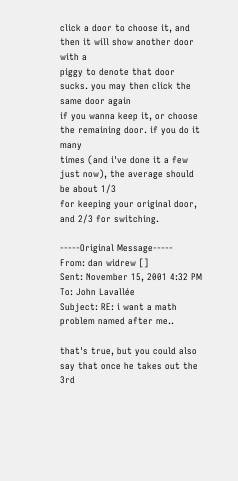click a door to choose it, and then it will show another door with a
piggy to denote that door sucks. you may then click the same door again
if you wanna keep it, or choose the remaining door. if you do it many
times (and i've done it a few just now), the average should be about 1/3
for keeping your original door, and 2/3 for switching.

-----Original Message-----
From: dan widrew []
Sent: November 15, 2001 4:32 PM
To: John Lavallée
Subject: RE: i want a math problem named after me..

that's true, but you could also say that once he takes out the 3rd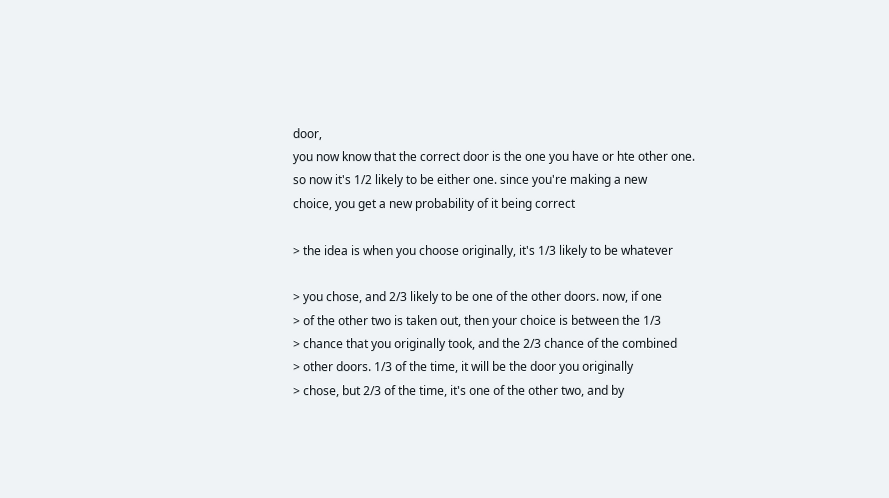door,
you now know that the correct door is the one you have or hte other one.
so now it's 1/2 likely to be either one. since you're making a new
choice, you get a new probability of it being correct

> the idea is when you choose originally, it's 1/3 likely to be whatever

> you chose, and 2/3 likely to be one of the other doors. now, if one
> of the other two is taken out, then your choice is between the 1/3
> chance that you originally took, and the 2/3 chance of the combined
> other doors. 1/3 of the time, it will be the door you originally
> chose, but 2/3 of the time, it's one of the other two, and by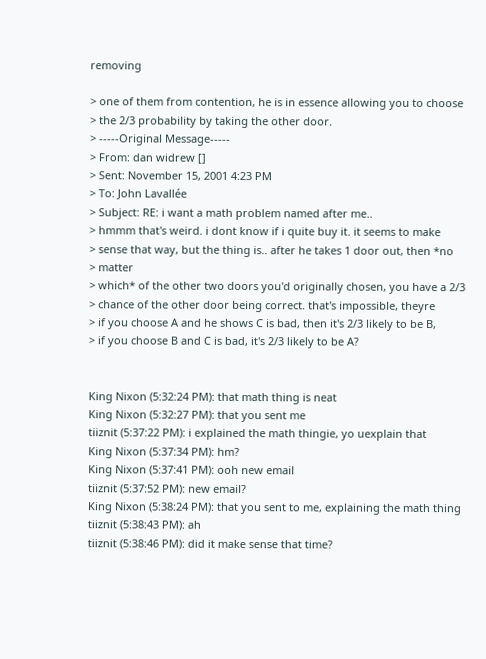removing

> one of them from contention, he is in essence allowing you to choose
> the 2/3 probability by taking the other door.
> -----Original Message-----
> From: dan widrew []
> Sent: November 15, 2001 4:23 PM
> To: John Lavallée
> Subject: RE: i want a math problem named after me..
> hmmm that's weird. i dont know if i quite buy it. it seems to make
> sense that way, but the thing is.. after he takes 1 door out, then *no
> matter
> which* of the other two doors you'd originally chosen, you have a 2/3
> chance of the other door being correct. that's impossible, theyre
> if you choose A and he shows C is bad, then it's 2/3 likely to be B,
> if you choose B and C is bad, it's 2/3 likely to be A?


King Nixon (5:32:24 PM): that math thing is neat
King Nixon (5:32:27 PM): that you sent me
tiiznit (5:37:22 PM): i explained the math thingie, yo uexplain that
King Nixon (5:37:34 PM): hm?
King Nixon (5:37:41 PM): ooh new email
tiiznit (5:37:52 PM): new email?
King Nixon (5:38:24 PM): that you sent to me, explaining the math thing
tiiznit (5:38:43 PM): ah
tiiznit (5:38:46 PM): did it make sense that time?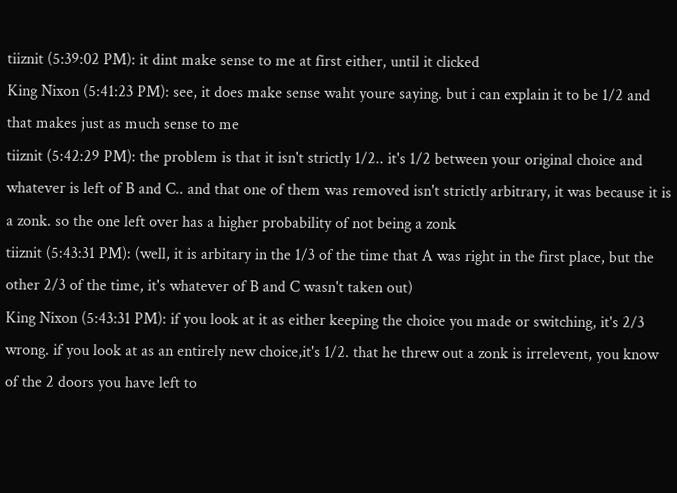tiiznit (5:39:02 PM): it dint make sense to me at first either, until it clicked
King Nixon (5:41:23 PM): see, it does make sense waht youre saying. but i can explain it to be 1/2 and that makes just as much sense to me
tiiznit (5:42:29 PM): the problem is that it isn't strictly 1/2.. it's 1/2 between your original choice and whatever is left of B and C.. and that one of them was removed isn't strictly arbitrary, it was because it is a zonk. so the one left over has a higher probability of not being a zonk
tiiznit (5:43:31 PM): (well, it is arbitary in the 1/3 of the time that A was right in the first place, but the other 2/3 of the time, it's whatever of B and C wasn't taken out)
King Nixon (5:43:31 PM): if you look at it as either keeping the choice you made or switching, it's 2/3 wrong. if you look at as an entirely new choice,it's 1/2. that he threw out a zonk is irrelevent, you know of the 2 doors you have left to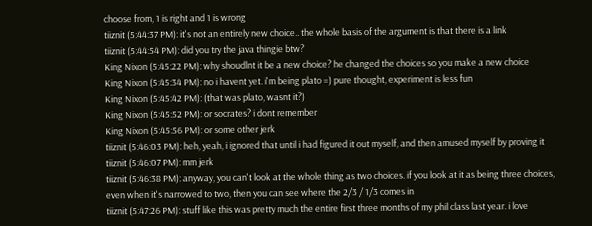choose from, 1 is right and 1 is wrong
tiiznit (5:44:37 PM): it's not an entirely new choice.. the whole basis of the argument is that there is a link
tiiznit (5:44:54 PM): did you try the java thingie btw?
King Nixon (5:45:22 PM): why shoudlnt it be a new choice? he changed the choices so you make a new choice
King Nixon (5:45:34 PM): no i havent yet. i'm being plato =) pure thought, experiment is less fun
King Nixon (5:45:42 PM): (that was plato, wasnt it?)
King Nixon (5:45:52 PM): or socrates? i dont remember
King Nixon (5:45:56 PM): or some other jerk
tiiznit (5:46:03 PM): heh, yeah, i ignored that until i had figured it out myself, and then amused myself by proving it
tiiznit (5:46:07 PM): mm jerk
tiiznit (5:46:38 PM): anyway, you can't look at the whole thing as two choices. if you look at it as being three choices, even when it's narrowed to two, then you can see where the 2/3 / 1/3 comes in
tiiznit (5:47:26 PM): stuff like this was pretty much the entire first three months of my phil class last year. i love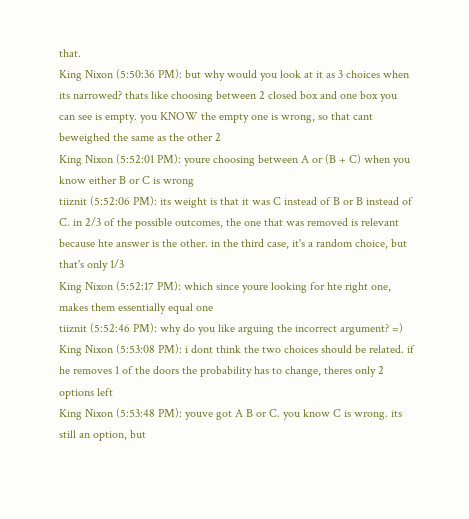that.
King Nixon (5:50:36 PM): but why would you look at it as 3 choices when its narrowed? thats like choosing between 2 closed box and one box you can see is empty. you KNOW the empty one is wrong, so that cant beweighed the same as the other 2
King Nixon (5:52:01 PM): youre choosing between A or (B + C) when you know either B or C is wrong
tiiznit (5:52:06 PM): its weight is that it was C instead of B or B instead of C. in 2/3 of the possible outcomes, the one that was removed is relevant because hte answer is the other. in the third case, it's a random choice, but that's only 1/3
King Nixon (5:52:17 PM): which since youre looking for hte right one, makes them essentially equal one
tiiznit (5:52:46 PM): why do you like arguing the incorrect argument? =)
King Nixon (5:53:08 PM): i dont think the two choices should be related. if he removes 1 of the doors the probability has to change, theres only 2 options left
King Nixon (5:53:48 PM): youve got A B or C. you know C is wrong. its still an option, but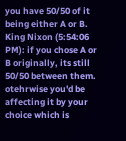you have 50/50 of it being either A or B.
King Nixon (5:54:06 PM): if you chose A or B originally, its still 50/50 between them. otehrwise you'd be affecting it by your choice which is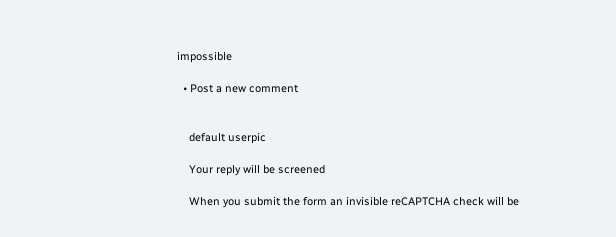impossible

  • Post a new comment


    default userpic

    Your reply will be screened

    When you submit the form an invisible reCAPTCHA check will be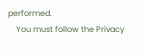performed.
    You must follow the Privacy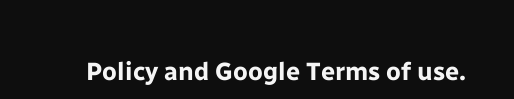Policy and Google Terms of use.